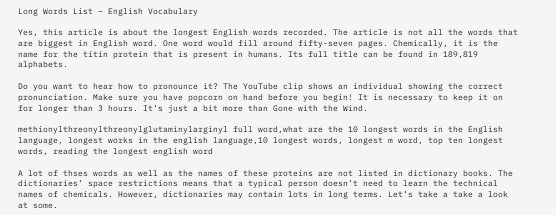Long Words List – English Vocabulary

Yes, this article is about the longest English words recorded. The article is not all the words that are biggest in English word. One word would fill around fifty-seven pages. Chemically, it is the name for the titin protein that is present in humans. Its full title can be found in 189,819 alphabets.

Do you want to hear how to pronounce it? The YouTube clip shows an individual showing the correct pronunciation. Make sure you have popcorn on hand before you begin! It is necessary to keep it on for longer than 3 hours. It’s just a bit more than Gone with the Wind.

methionylthreonylthreonylglutaminylarginyl full word,what are the 10 longest words in the English language, longest works in the english language,10 longest words, longest m word, top ten longest words, reading the longest english word

A lot of thses words as well as the names of these proteins are not listed in dictionary books. The dictionaries’ space restrictions means that a typical person doesn’t need to learn the technical names of chemicals. However, dictionaries may contain lots in long terms. Let’s take a take a look at some.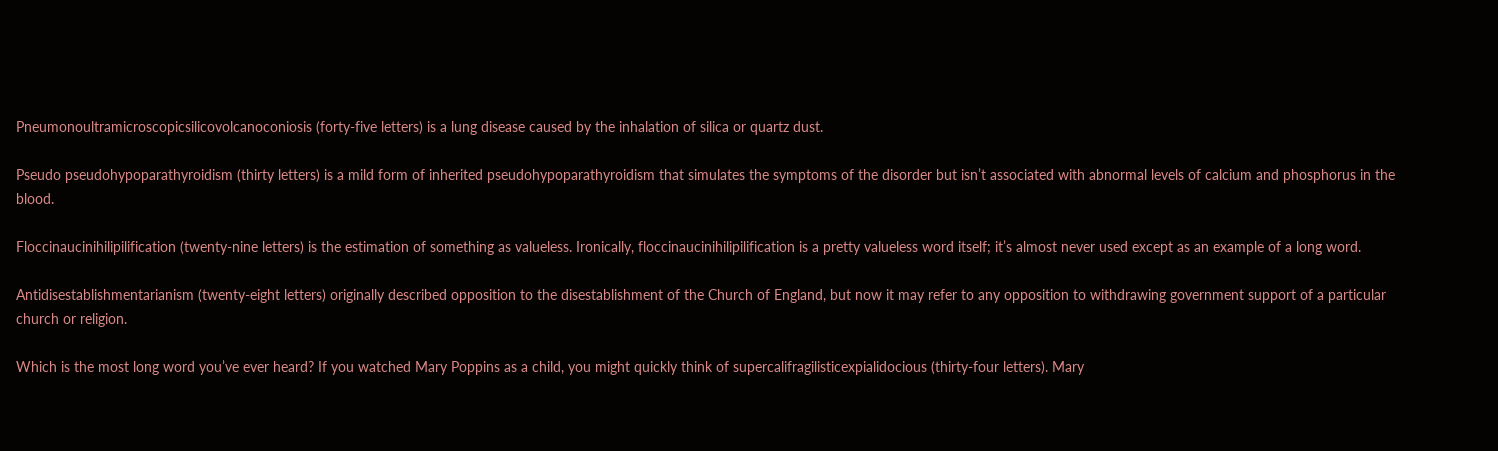Pneumonoultramicroscopicsilicovolcanoconiosis (forty-five letters) is a lung disease caused by the inhalation of silica or quartz dust.

Pseudo pseudohypoparathyroidism (thirty letters) is a mild form of inherited pseudohypoparathyroidism that simulates the symptoms of the disorder but isn’t associated with abnormal levels of calcium and phosphorus in the blood.

Floccinaucinihilipilification (twenty-nine letters) is the estimation of something as valueless. Ironically, floccinaucinihilipilification is a pretty valueless word itself; it’s almost never used except as an example of a long word.

Antidisestablishmentarianism (twenty-eight letters) originally described opposition to the disestablishment of the Church of England, but now it may refer to any opposition to withdrawing government support of a particular church or religion.

Which is the most long word you’ve ever heard? If you watched Mary Poppins as a child, you might quickly think of supercalifragilisticexpialidocious (thirty-four letters). Mary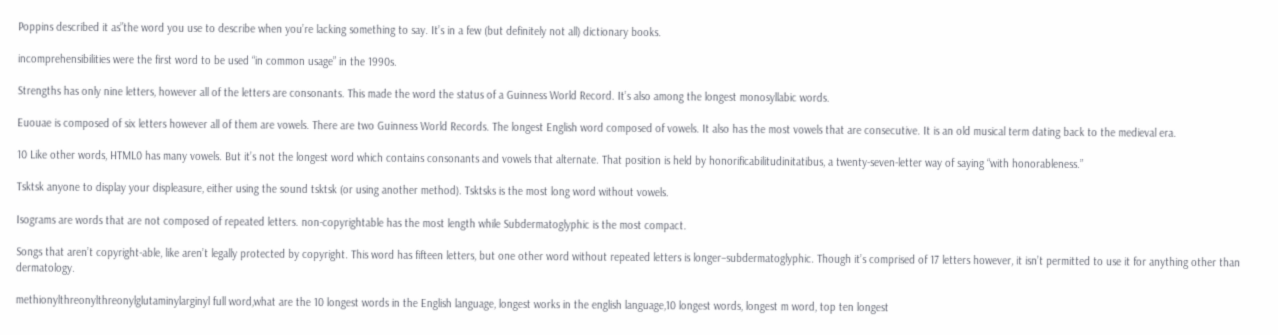Poppins described it as”the word you use to describe when you’re lacking something to say. It’s in a few (but definitely not all) dictionary books.

incomprehensibilities were the first word to be used “in common usage” in the 1990s.

Strengths has only nine letters, however all of the letters are consonants. This made the word the status of a Guinness World Record. It’s also among the longest monosyllabic words.

Euouae is composed of six letters however all of them are vowels. There are two Guinness World Records. The longest English word composed of vowels. It also has the most vowels that are consecutive. It is an old musical term dating back to the medieval era.

10 Like other words, HTML0 has many vowels. But it’s not the longest word which contains consonants and vowels that alternate. That position is held by honorificabilitudinitatibus, a twenty-seven-letter way of saying “with honorableness.”

Tsktsk anyone to display your displeasure, either using the sound tsktsk (or using another method). Tsktsks is the most long word without vowels.

Isograms are words that are not composed of repeated letters. non-copyrightable has the most length while Subdermatoglyphic is the most compact.

Songs that aren’t copyright-able, like aren’t legally protected by copyright. This word has fifteen letters, but one other word without repeated letters is longer–subdermatoglyphic. Though it’s comprised of 17 letters however, it isn’t permitted to use it for anything other than dermatology.

methionylthreonylthreonylglutaminylarginyl full word,what are the 10 longest words in the English language, longest works in the english language,10 longest words, longest m word, top ten longest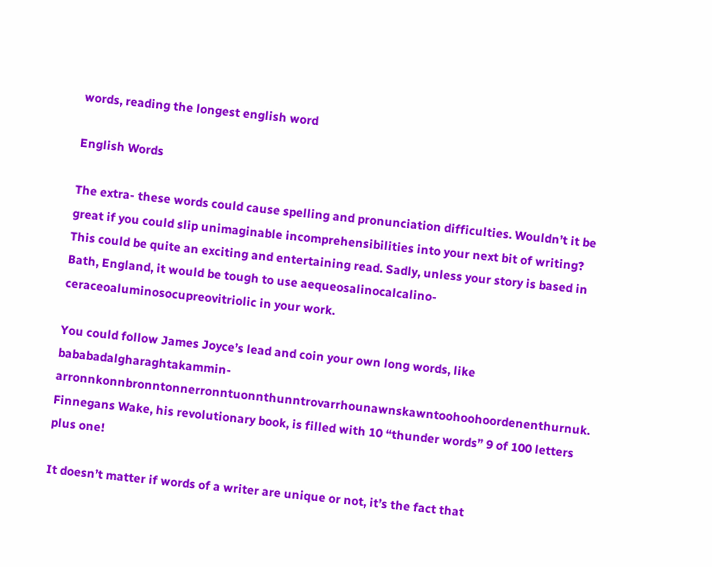words, reading the longest english word

English Words

The extra- these words could cause spelling and pronunciation difficulties. Wouldn’t it be great if you could slip unimaginable incomprehensibilities into your next bit of writing? This could be quite an exciting and entertaining read. Sadly, unless your story is based in Bath, England, it would be tough to use aequeosalinocalcalino-ceraceoaluminosocupreovitriolic in your work.

You could follow James Joyce’s lead and coin your own long words, like bababadalgharaghtakammin-arronnkonnbronntonnerronntuonnthunntrovarrhounawnskawntoohoohoordenenthurnuk. Finnegans Wake, his revolutionary book, is filled with 10 “thunder words” 9 of 100 letters plus one!

It doesn’t matter if words of a writer are unique or not, it’s the fact that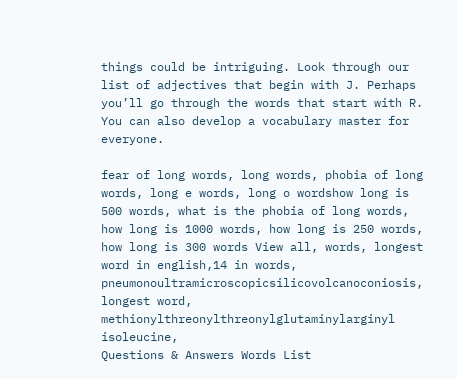things could be intriguing. Look through our list of adjectives that begin with J. Perhaps you’ll go through the words that start with R. You can also develop a vocabulary master for everyone.

fear of long words, long words, phobia of long words, long e words, long o wordshow long is 500 words, what is the phobia of long words, how long is 1000 words, how long is 250 words, how long is 300 words View all, words, longest word in english,14 in words, pneumonoultramicroscopicsilicovolcanoconiosis, longest word, methionylthreonylthreonylglutaminylarginyl isoleucine,
Questions & Answers Words List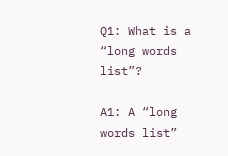Q1: What is a “long words list”?

A1: A “long words list”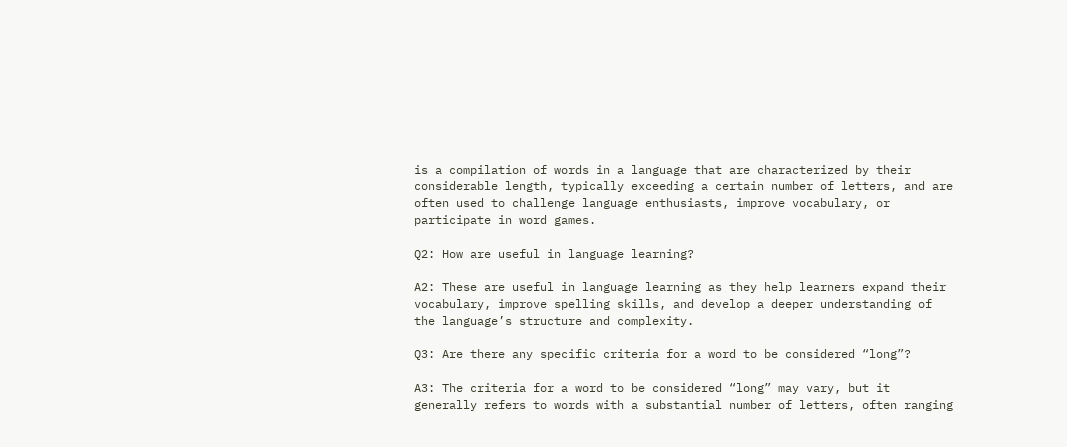is a compilation of words in a language that are characterized by their considerable length, typically exceeding a certain number of letters, and are often used to challenge language enthusiasts, improve vocabulary, or participate in word games.

Q2: How are useful in language learning?

A2: These are useful in language learning as they help learners expand their vocabulary, improve spelling skills, and develop a deeper understanding of the language’s structure and complexity.

Q3: Are there any specific criteria for a word to be considered “long”?

A3: The criteria for a word to be considered “long” may vary, but it generally refers to words with a substantial number of letters, often ranging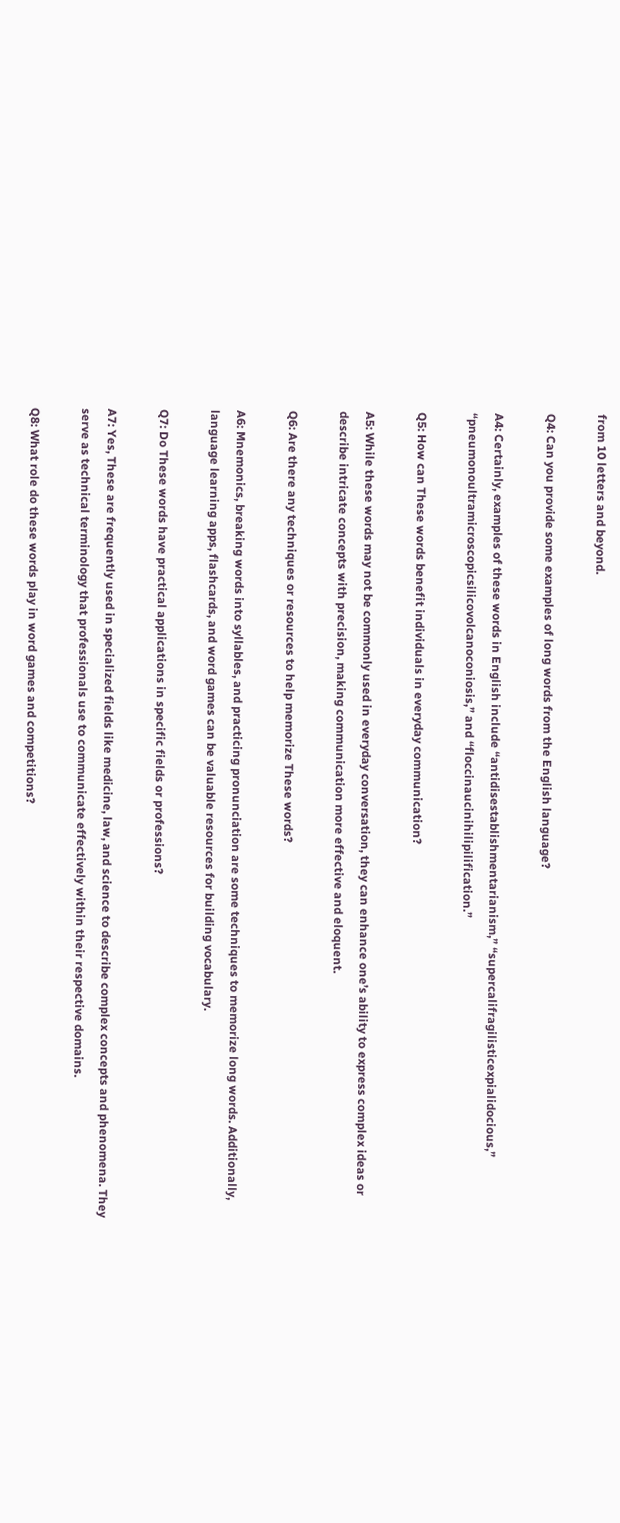from 10 letters and beyond.

Q4: Can you provide some examples of long words from the English language?

A4: Certainly, examples of these words in English include “antidisestablishmentarianism,” “supercalifragilisticexpialidocious,” “pneumonoultramicroscopicsilicovolcanoconiosis,” and “floccinaucinihilipilification.”

Q5: How can These words benefit individuals in everyday communication?

A5: While these words may not be commonly used in everyday conversation, they can enhance one’s ability to express complex ideas or describe intricate concepts with precision, making communication more effective and eloquent.

Q6: Are there any techniques or resources to help memorize These words?

A6: Mnemonics, breaking words into syllables, and practicing pronunciation are some techniques to memorize long words. Additionally, language learning apps, flashcards, and word games can be valuable resources for building vocabulary.

Q7: Do These words have practical applications in specific fields or professions?

A7: Yes, These are frequently used in specialized fields like medicine, law, and science to describe complex concepts and phenomena. They serve as technical terminology that professionals use to communicate effectively within their respective domains.

Q8: What role do these words play in word games and competitions?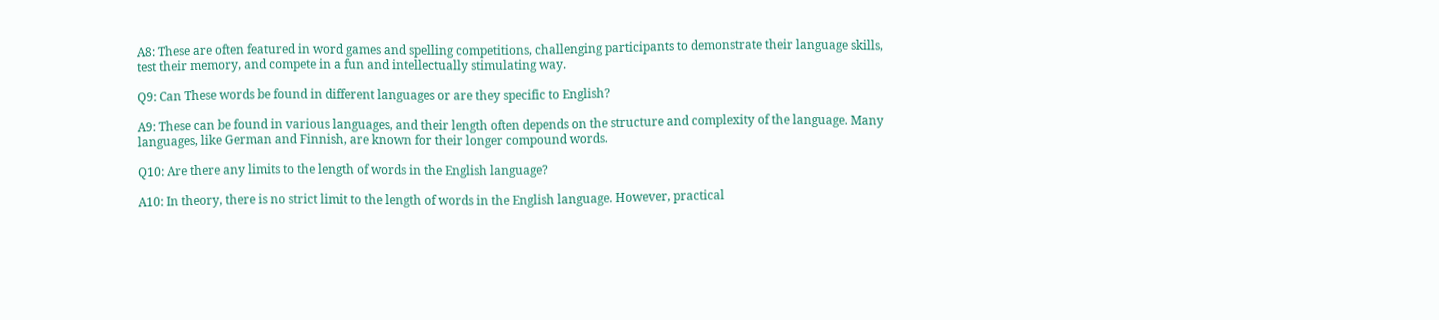A8: These are often featured in word games and spelling competitions, challenging participants to demonstrate their language skills, test their memory, and compete in a fun and intellectually stimulating way.

Q9: Can These words be found in different languages or are they specific to English?

A9: These can be found in various languages, and their length often depends on the structure and complexity of the language. Many languages, like German and Finnish, are known for their longer compound words.

Q10: Are there any limits to the length of words in the English language?

A10: In theory, there is no strict limit to the length of words in the English language. However, practical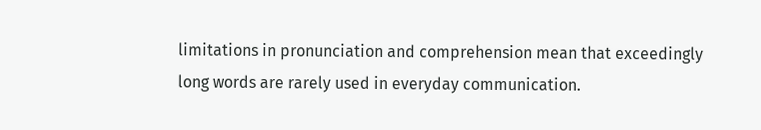limitations in pronunciation and comprehension mean that exceedingly long words are rarely used in everyday communication.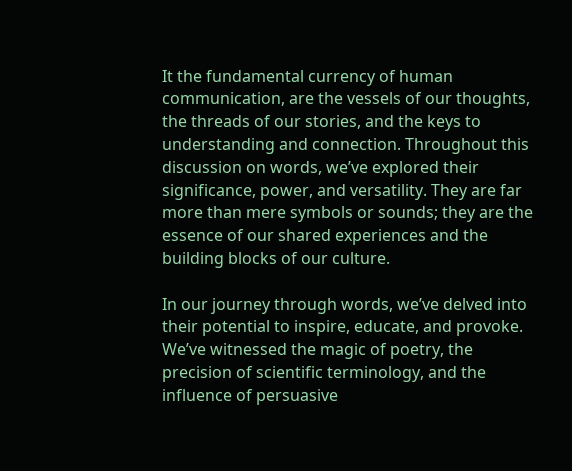It the fundamental currency of human communication, are the vessels of our thoughts, the threads of our stories, and the keys to understanding and connection. Throughout this discussion on words, we’ve explored their significance, power, and versatility. They are far more than mere symbols or sounds; they are the essence of our shared experiences and the building blocks of our culture.

In our journey through words, we’ve delved into their potential to inspire, educate, and provoke. We’ve witnessed the magic of poetry, the precision of scientific terminology, and the influence of persuasive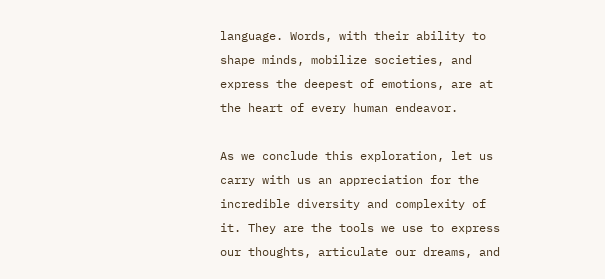language. Words, with their ability to shape minds, mobilize societies, and express the deepest of emotions, are at the heart of every human endeavor.

As we conclude this exploration, let us carry with us an appreciation for the incredible diversity and complexity of it. They are the tools we use to express our thoughts, articulate our dreams, and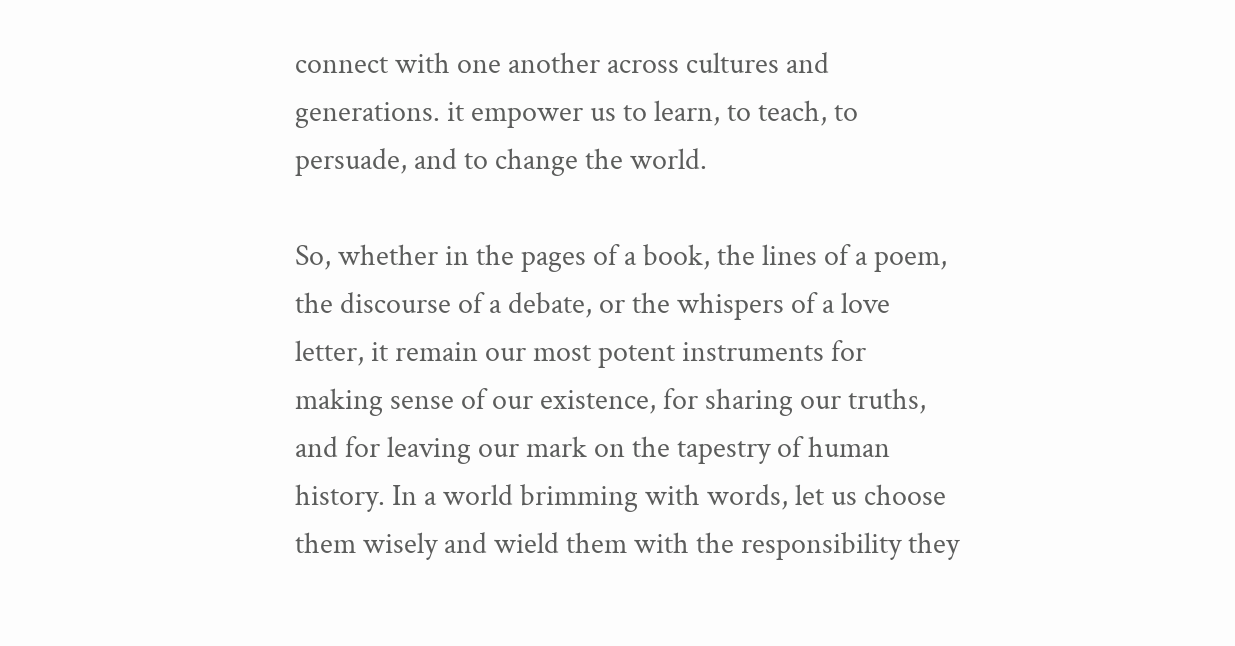connect with one another across cultures and generations. it empower us to learn, to teach, to persuade, and to change the world.

So, whether in the pages of a book, the lines of a poem, the discourse of a debate, or the whispers of a love letter, it remain our most potent instruments for making sense of our existence, for sharing our truths, and for leaving our mark on the tapestry of human history. In a world brimming with words, let us choose them wisely and wield them with the responsibility they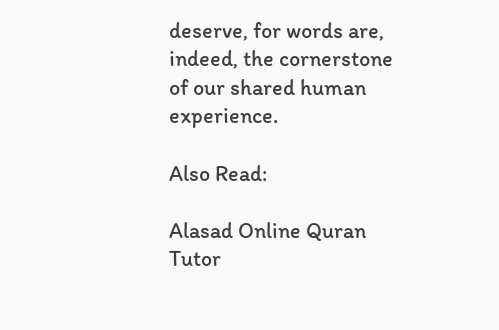deserve, for words are, indeed, the cornerstone of our shared human experience.

Also Read:

Alasad Online Quran Tutor